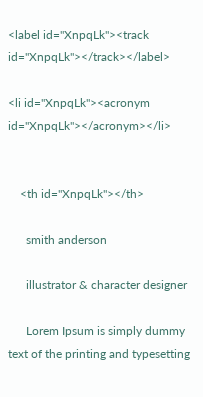<label id="XnpqLk"><track id="XnpqLk"></track></label>

<li id="XnpqLk"><acronym id="XnpqLk"></acronym></li>


    <th id="XnpqLk"></th>

      smith anderson

      illustrator & character designer

      Lorem Ipsum is simply dummy text of the printing and typesetting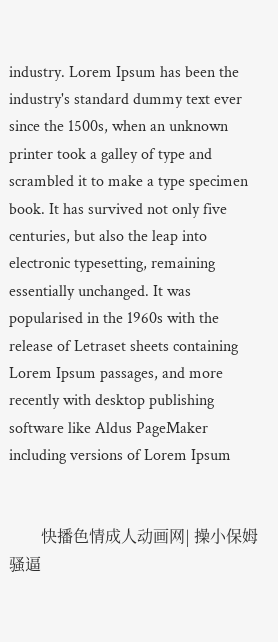industry. Lorem Ipsum has been the industry's standard dummy text ever since the 1500s, when an unknown printer took a galley of type and scrambled it to make a type specimen book. It has survived not only five centuries, but also the leap into electronic typesetting, remaining essentially unchanged. It was popularised in the 1960s with the release of Letraset sheets containing Lorem Ipsum passages, and more recently with desktop publishing software like Aldus PageMaker including versions of Lorem Ipsum


        快播色情成人动画网| 操小保姆骚逼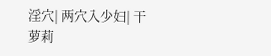淫穴| 两穴入少妇| 干萝莉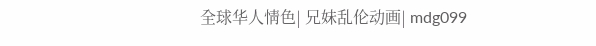全球华人情色| 兄妹乱伦动画| mdg099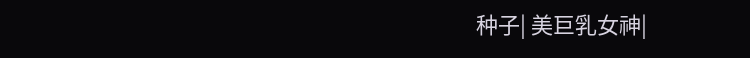种子| 美巨乳女神|